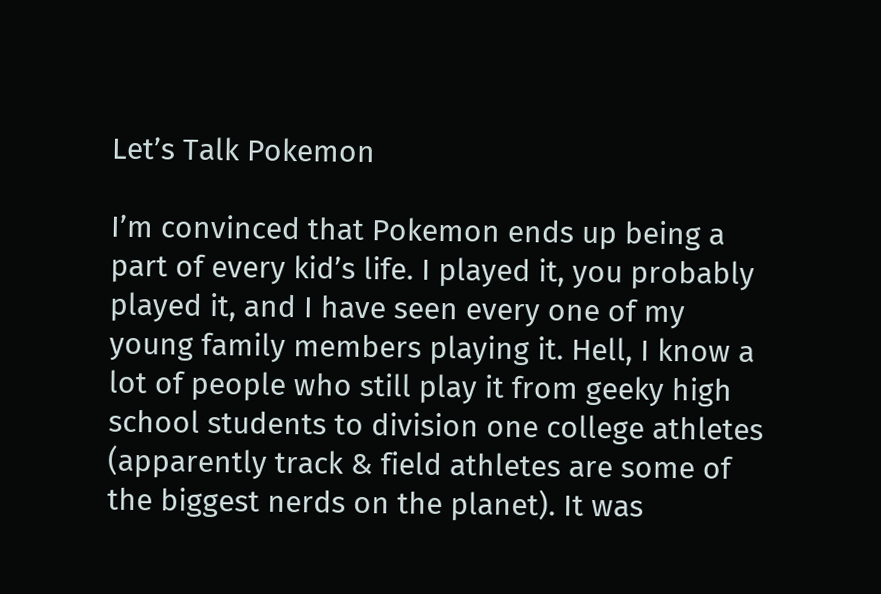Let’s Talk Pokemon

I’m convinced that Pokemon ends up being a part of every kid’s life. I played it, you probably played it, and I have seen every one of my young family members playing it. Hell, I know a lot of people who still play it from geeky high school students to division one college athletes (apparently track & field athletes are some of the biggest nerds on the planet). It was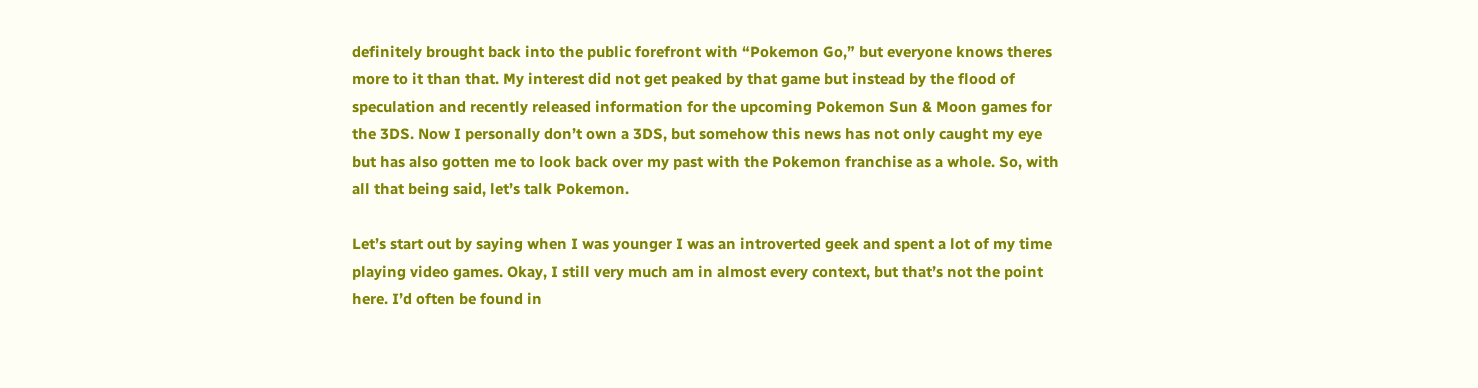definitely brought back into the public forefront with “Pokemon Go,” but everyone knows theres more to it than that. My interest did not get peaked by that game but instead by the flood of speculation and recently released information for the upcoming Pokemon Sun & Moon games for the 3DS. Now I personally don’t own a 3DS, but somehow this news has not only caught my eye but has also gotten me to look back over my past with the Pokemon franchise as a whole. So, with all that being said, let’s talk Pokemon.

Let’s start out by saying when I was younger I was an introverted geek and spent a lot of my time playing video games. Okay, I still very much am in almost every context, but that’s not the point here. I’d often be found in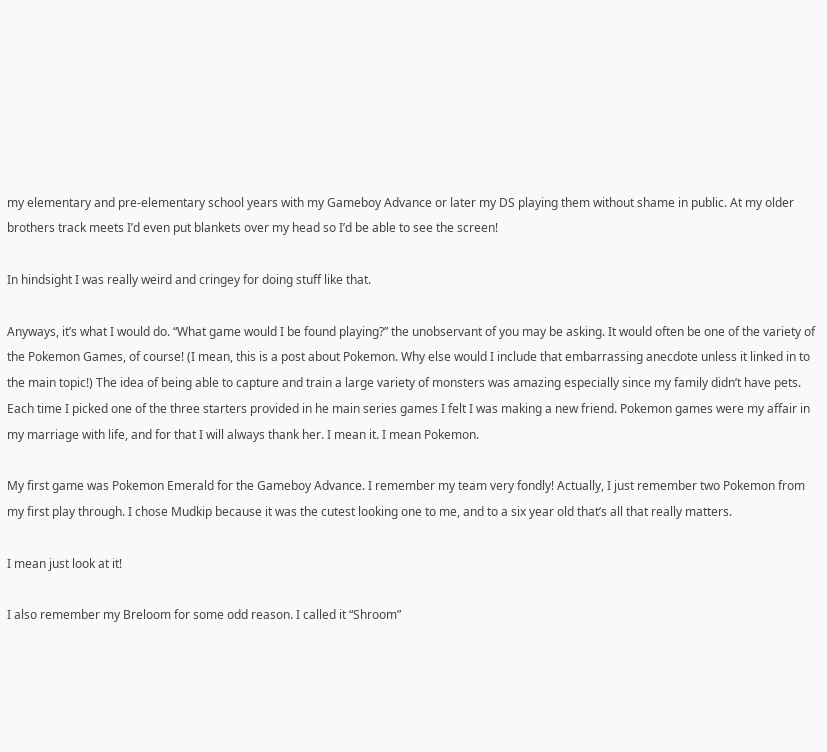my elementary and pre-elementary school years with my Gameboy Advance or later my DS playing them without shame in public. At my older brothers track meets I’d even put blankets over my head so I’d be able to see the screen!

In hindsight I was really weird and cringey for doing stuff like that.

Anyways, it’s what I would do. “What game would I be found playing?” the unobservant of you may be asking. It would often be one of the variety of the Pokemon Games, of course! (I mean, this is a post about Pokemon. Why else would I include that embarrassing anecdote unless it linked in to the main topic!) The idea of being able to capture and train a large variety of monsters was amazing especially since my family didn’t have pets. Each time I picked one of the three starters provided in he main series games I felt I was making a new friend. Pokemon games were my affair in my marriage with life, and for that I will always thank her. I mean it. I mean Pokemon.

My first game was Pokemon Emerald for the Gameboy Advance. I remember my team very fondly! Actually, I just remember two Pokemon from my first play through. I chose Mudkip because it was the cutest looking one to me, and to a six year old that’s all that really matters.

I mean just look at it!

I also remember my Breloom for some odd reason. I called it “Shroom”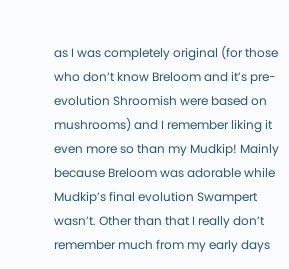as I was completely original (for those who don’t know Breloom and it’s pre-evolution Shroomish were based on mushrooms) and I remember liking it even more so than my Mudkip! Mainly because Breloom was adorable while Mudkip’s final evolution Swampert wasn’t. Other than that I really don’t remember much from my early days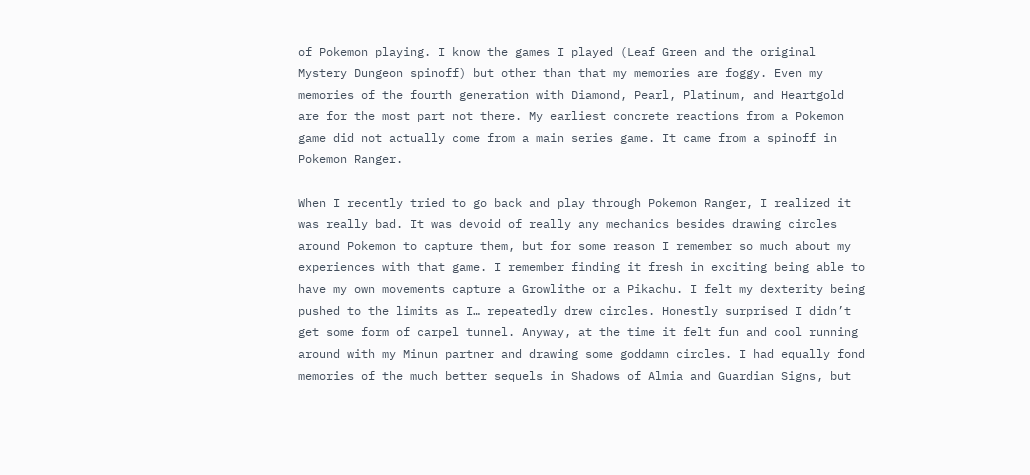of Pokemon playing. I know the games I played (Leaf Green and the original Mystery Dungeon spinoff) but other than that my memories are foggy. Even my memories of the fourth generation with Diamond, Pearl, Platinum, and Heartgold are for the most part not there. My earliest concrete reactions from a Pokemon game did not actually come from a main series game. It came from a spinoff in Pokemon Ranger.

When I recently tried to go back and play through Pokemon Ranger, I realized it was really bad. It was devoid of really any mechanics besides drawing circles around Pokemon to capture them, but for some reason I remember so much about my experiences with that game. I remember finding it fresh in exciting being able to have my own movements capture a Growlithe or a Pikachu. I felt my dexterity being pushed to the limits as I… repeatedly drew circles. Honestly surprised I didn’t get some form of carpel tunnel. Anyway, at the time it felt fun and cool running around with my Minun partner and drawing some goddamn circles. I had equally fond memories of the much better sequels in Shadows of Almia and Guardian Signs, but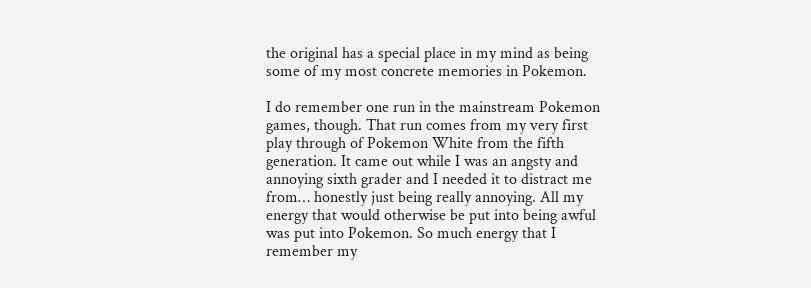the original has a special place in my mind as being some of my most concrete memories in Pokemon.

I do remember one run in the mainstream Pokemon games, though. That run comes from my very first play through of Pokemon White from the fifth generation. It came out while I was an angsty and annoying sixth grader and I needed it to distract me from… honestly just being really annoying. All my energy that would otherwise be put into being awful was put into Pokemon. So much energy that I remember my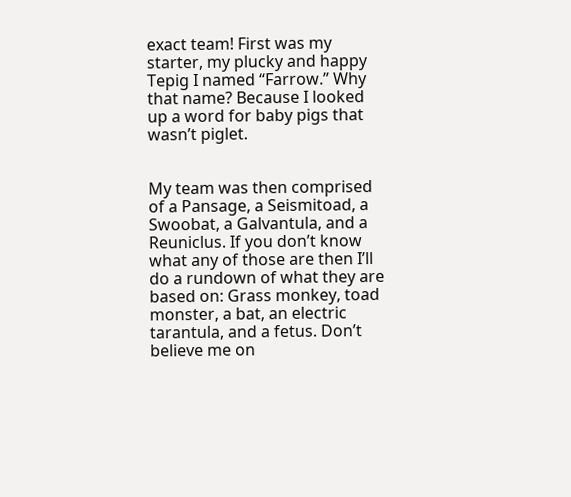exact team! First was my starter, my plucky and happy Tepig I named “Farrow.” Why that name? Because I looked up a word for baby pigs that wasn’t piglet.


My team was then comprised of a Pansage, a Seismitoad, a Swoobat, a Galvantula, and a Reuniclus. If you don’t know what any of those are then I’ll do a rundown of what they are based on: Grass monkey, toad monster, a bat, an electric tarantula, and a fetus. Don’t believe me on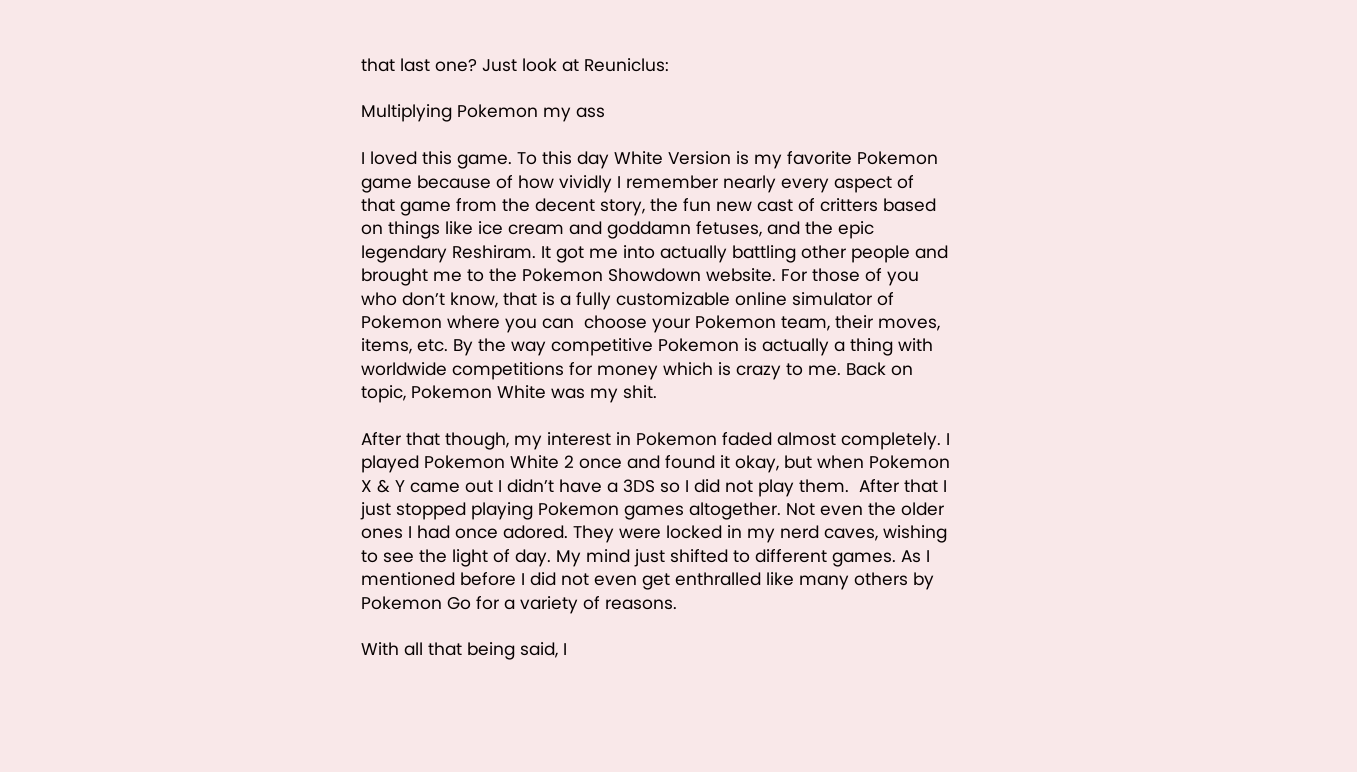that last one? Just look at Reuniclus:

Multiplying Pokemon my ass

I loved this game. To this day White Version is my favorite Pokemon game because of how vividly I remember nearly every aspect of that game from the decent story, the fun new cast of critters based on things like ice cream and goddamn fetuses, and the epic legendary Reshiram. It got me into actually battling other people and brought me to the Pokemon Showdown website. For those of you who don’t know, that is a fully customizable online simulator of Pokemon where you can  choose your Pokemon team, their moves, items, etc. By the way competitive Pokemon is actually a thing with worldwide competitions for money which is crazy to me. Back on topic, Pokemon White was my shit.

After that though, my interest in Pokemon faded almost completely. I played Pokemon White 2 once and found it okay, but when Pokemon X & Y came out I didn’t have a 3DS so I did not play them.  After that I just stopped playing Pokemon games altogether. Not even the older ones I had once adored. They were locked in my nerd caves, wishing to see the light of day. My mind just shifted to different games. As I mentioned before I did not even get enthralled like many others by Pokemon Go for a variety of reasons.

With all that being said, I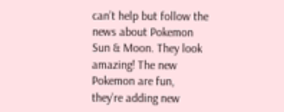can’t help but follow the news about Pokemon Sun & Moon. They look amazing! The new Pokemon are fun, they’re adding new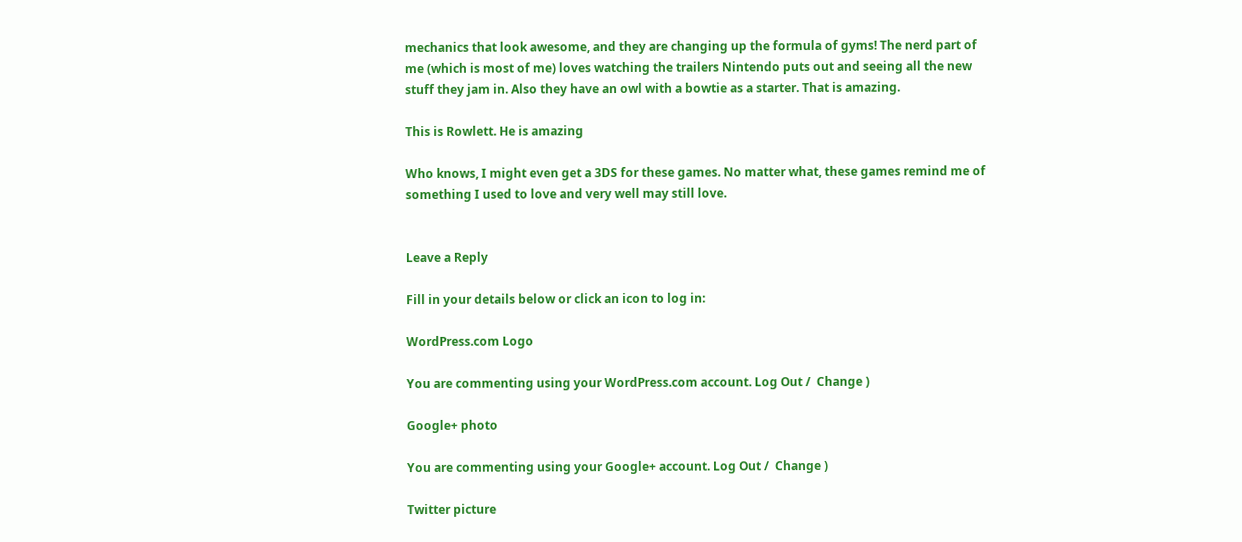mechanics that look awesome, and they are changing up the formula of gyms! The nerd part of me (which is most of me) loves watching the trailers Nintendo puts out and seeing all the new stuff they jam in. Also they have an owl with a bowtie as a starter. That is amazing.

This is Rowlett. He is amazing

Who knows, I might even get a 3DS for these games. No matter what, these games remind me of something I used to love and very well may still love.


Leave a Reply

Fill in your details below or click an icon to log in:

WordPress.com Logo

You are commenting using your WordPress.com account. Log Out /  Change )

Google+ photo

You are commenting using your Google+ account. Log Out /  Change )

Twitter picture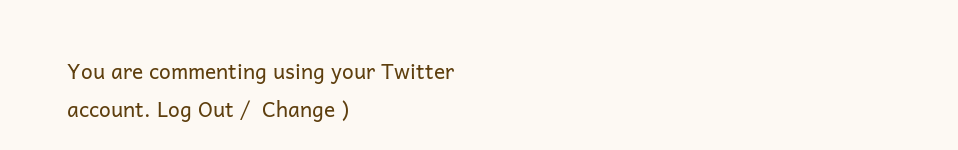You are commenting using your Twitter account. Log Out /  Change )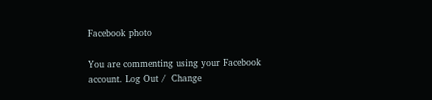Facebook photo

You are commenting using your Facebook account. Log Out /  Change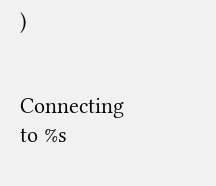)


Connecting to %s